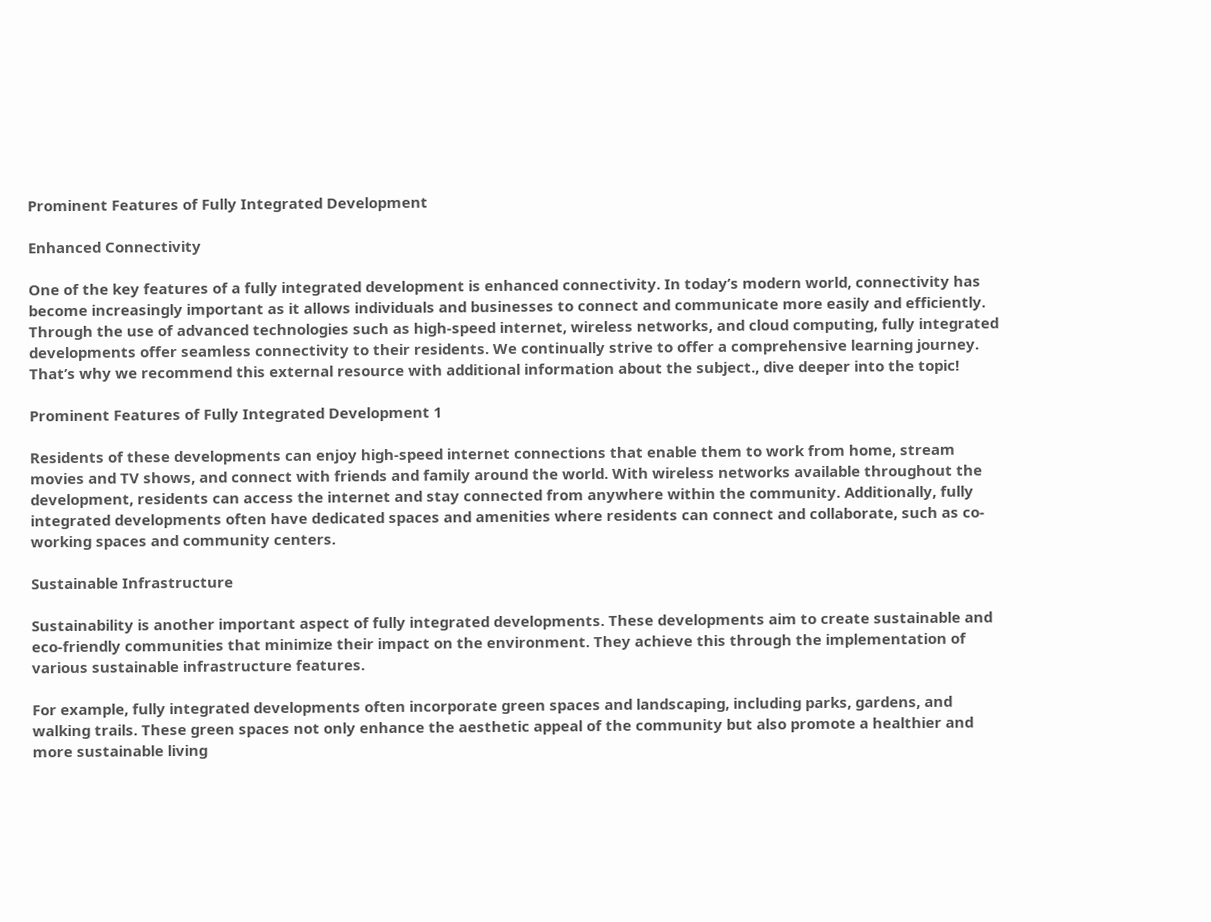Prominent Features of Fully Integrated Development

Enhanced Connectivity

One of the key features of a fully integrated development is enhanced connectivity. In today’s modern world, connectivity has become increasingly important as it allows individuals and businesses to connect and communicate more easily and efficiently. Through the use of advanced technologies such as high-speed internet, wireless networks, and cloud computing, fully integrated developments offer seamless connectivity to their residents. We continually strive to offer a comprehensive learning journey. That’s why we recommend this external resource with additional information about the subject., dive deeper into the topic!

Prominent Features of Fully Integrated Development 1

Residents of these developments can enjoy high-speed internet connections that enable them to work from home, stream movies and TV shows, and connect with friends and family around the world. With wireless networks available throughout the development, residents can access the internet and stay connected from anywhere within the community. Additionally, fully integrated developments often have dedicated spaces and amenities where residents can connect and collaborate, such as co-working spaces and community centers.

Sustainable Infrastructure

Sustainability is another important aspect of fully integrated developments. These developments aim to create sustainable and eco-friendly communities that minimize their impact on the environment. They achieve this through the implementation of various sustainable infrastructure features.

For example, fully integrated developments often incorporate green spaces and landscaping, including parks, gardens, and walking trails. These green spaces not only enhance the aesthetic appeal of the community but also promote a healthier and more sustainable living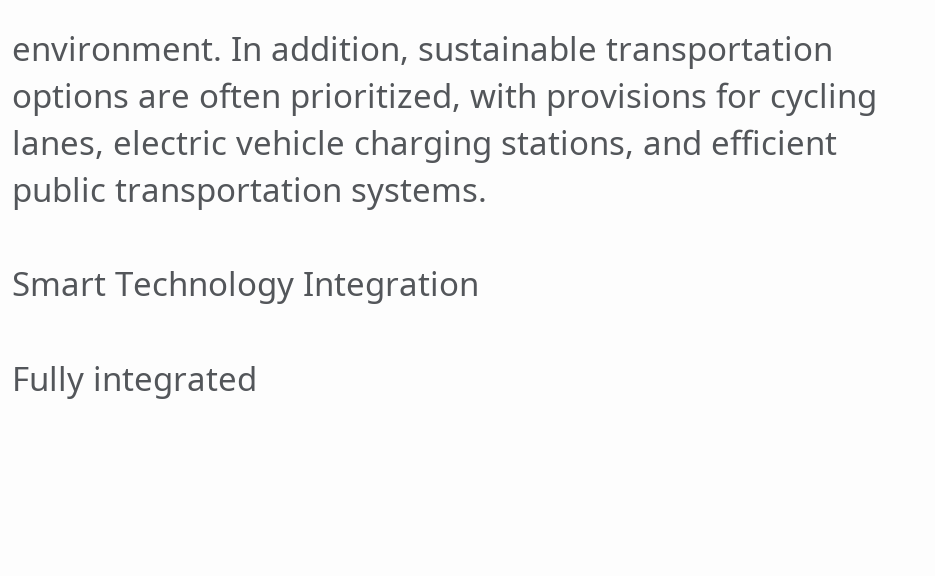environment. In addition, sustainable transportation options are often prioritized, with provisions for cycling lanes, electric vehicle charging stations, and efficient public transportation systems.

Smart Technology Integration

Fully integrated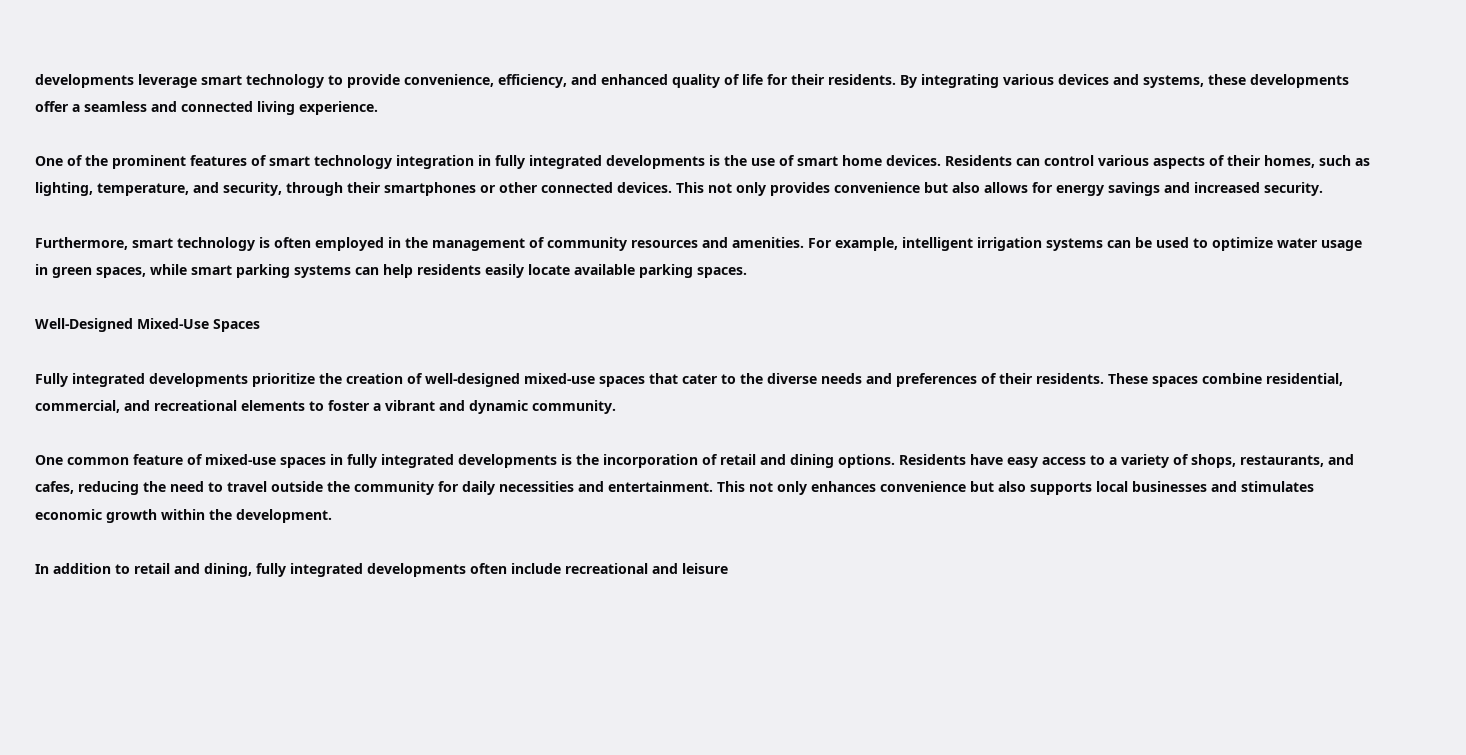developments leverage smart technology to provide convenience, efficiency, and enhanced quality of life for their residents. By integrating various devices and systems, these developments offer a seamless and connected living experience.

One of the prominent features of smart technology integration in fully integrated developments is the use of smart home devices. Residents can control various aspects of their homes, such as lighting, temperature, and security, through their smartphones or other connected devices. This not only provides convenience but also allows for energy savings and increased security.

Furthermore, smart technology is often employed in the management of community resources and amenities. For example, intelligent irrigation systems can be used to optimize water usage in green spaces, while smart parking systems can help residents easily locate available parking spaces.

Well-Designed Mixed-Use Spaces

Fully integrated developments prioritize the creation of well-designed mixed-use spaces that cater to the diverse needs and preferences of their residents. These spaces combine residential, commercial, and recreational elements to foster a vibrant and dynamic community.

One common feature of mixed-use spaces in fully integrated developments is the incorporation of retail and dining options. Residents have easy access to a variety of shops, restaurants, and cafes, reducing the need to travel outside the community for daily necessities and entertainment. This not only enhances convenience but also supports local businesses and stimulates economic growth within the development.

In addition to retail and dining, fully integrated developments often include recreational and leisure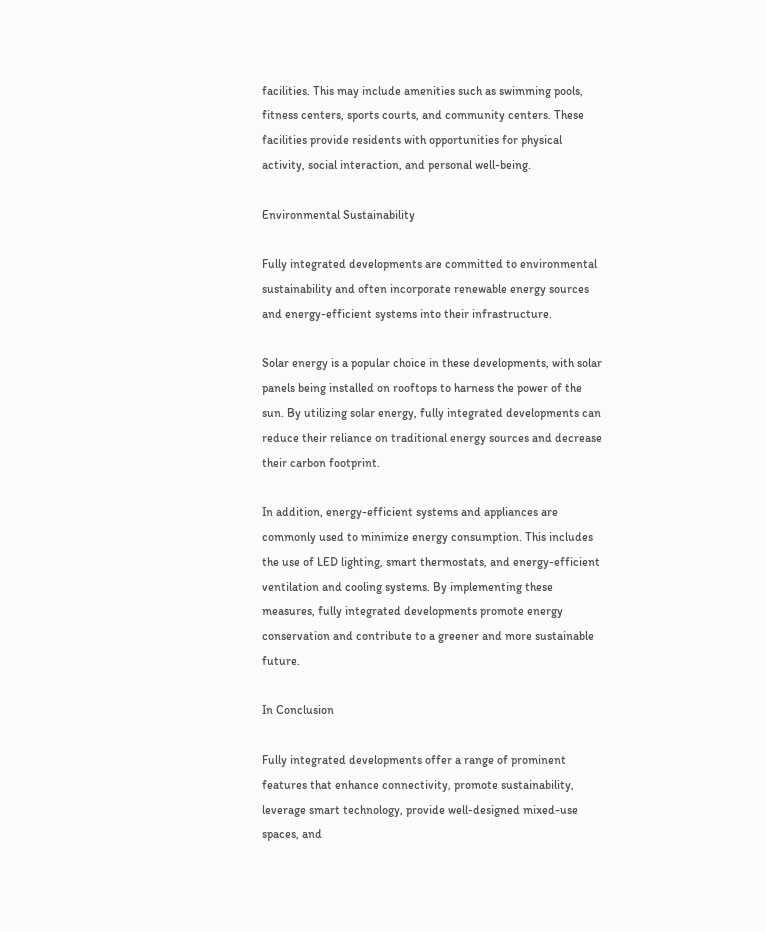facilities. This may include amenities such as swimming pools, fitness centers, sports courts, and community centers. These facilities provide residents with opportunities for physical activity, social interaction, and personal well-being.

Environmental Sustainability

Fully integrated developments are committed to environmental sustainability and often incorporate renewable energy sources and energy-efficient systems into their infrastructure.

Solar energy is a popular choice in these developments, with solar panels being installed on rooftops to harness the power of the sun. By utilizing solar energy, fully integrated developments can reduce their reliance on traditional energy sources and decrease their carbon footprint.

In addition, energy-efficient systems and appliances are commonly used to minimize energy consumption. This includes the use of LED lighting, smart thermostats, and energy-efficient ventilation and cooling systems. By implementing these measures, fully integrated developments promote energy conservation and contribute to a greener and more sustainable future.

In Conclusion

Fully integrated developments offer a range of prominent features that enhance connectivity, promote sustainability, leverage smart technology, provide well-designed mixed-use spaces, and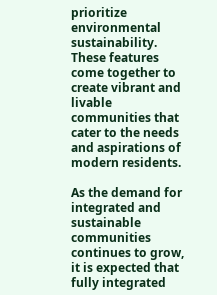prioritize environmental sustainability. These features come together to create vibrant and livable communities that cater to the needs and aspirations of modern residents.

As the demand for integrated and sustainable communities continues to grow, it is expected that fully integrated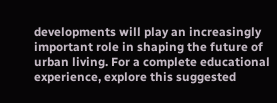developments will play an increasingly important role in shaping the future of urban living. For a complete educational experience, explore this suggested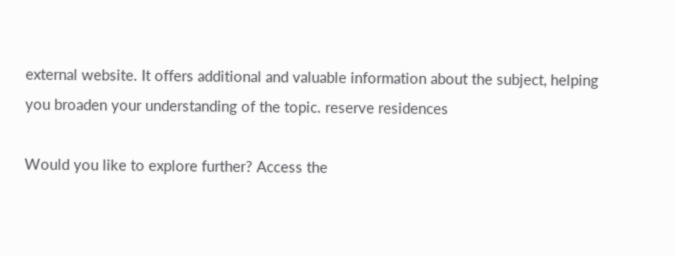external website. It offers additional and valuable information about the subject, helping you broaden your understanding of the topic. reserve residences

Would you like to explore further? Access the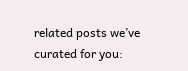related posts we’ve curated for you: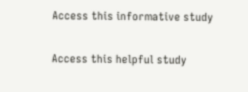Access this informative study

Access this helpful study